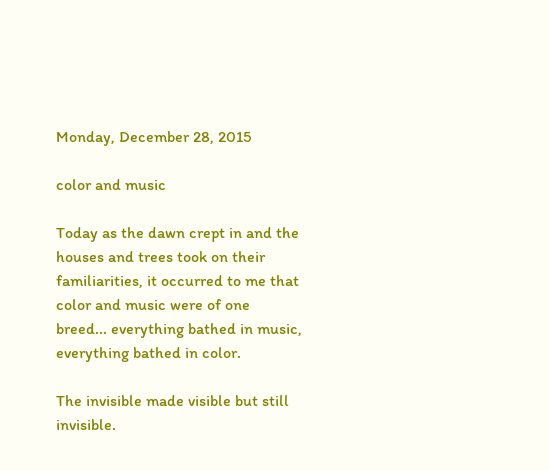Monday, December 28, 2015

color and music

Today as the dawn crept in and the houses and trees took on their familiarities, it occurred to me that color and music were of one breed... everything bathed in music, everything bathed in color.

The invisible made visible but still invisible.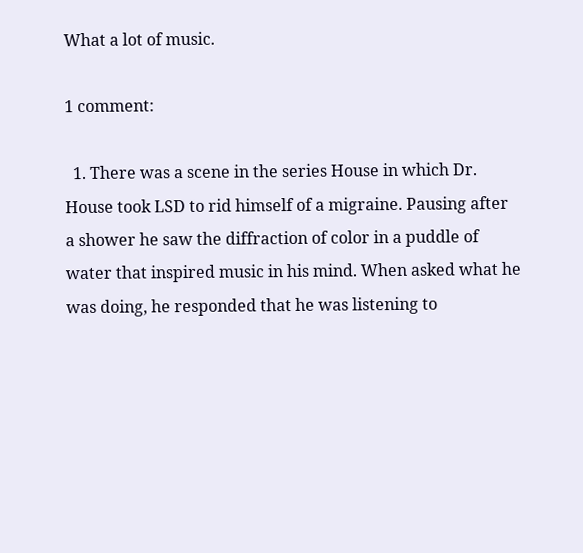What a lot of music.

1 comment:

  1. There was a scene in the series House in which Dr. House took LSD to rid himself of a migraine. Pausing after a shower he saw the diffraction of color in a puddle of water that inspired music in his mind. When asked what he was doing, he responded that he was listening to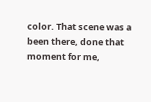color. That scene was a been there, done that moment for me,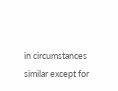in circumstances similar except for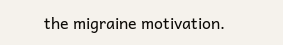the migraine motivation.